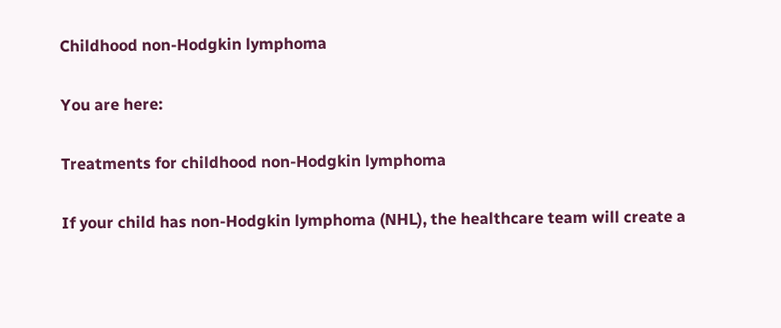Childhood non-Hodgkin lymphoma

You are here:

Treatments for childhood non-Hodgkin lymphoma

If your child has non-Hodgkin lymphoma (NHL), the healthcare team will create a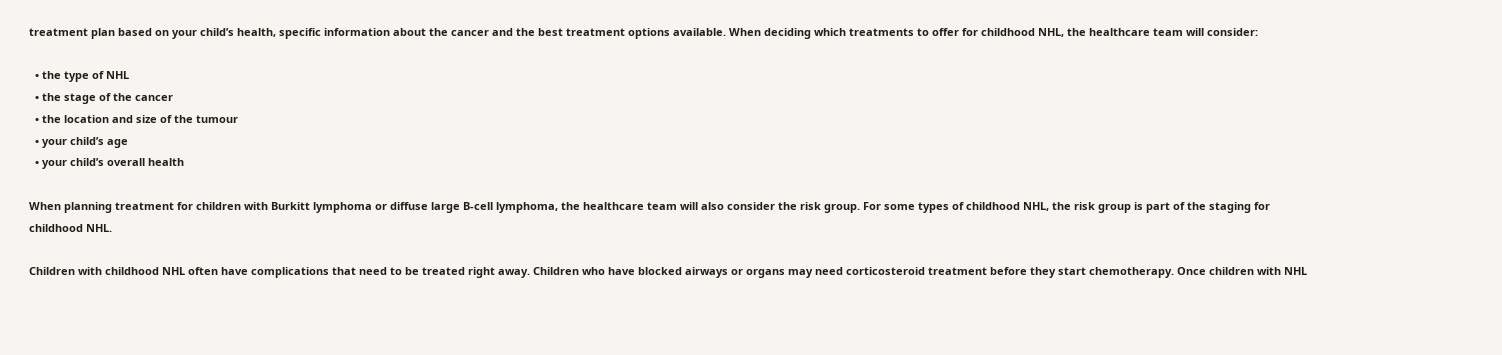treatment plan based on your child’s health, specific information about the cancer and the best treatment options available. When deciding which treatments to offer for childhood NHL, the healthcare team will consider:

  • the type of NHL
  • the stage of the cancer
  • the location and size of the tumour
  • your child’s age
  • your child’s overall health

When planning treatment for children with Burkitt lymphoma or diffuse large B-cell lymphoma, the healthcare team will also consider the risk group. For some types of childhood NHL, the risk group is part of the staging for childhood NHL.

Children with childhood NHL often have complications that need to be treated right away. Children who have blocked airways or organs may need corticosteroid treatment before they start chemotherapy. Once children with NHL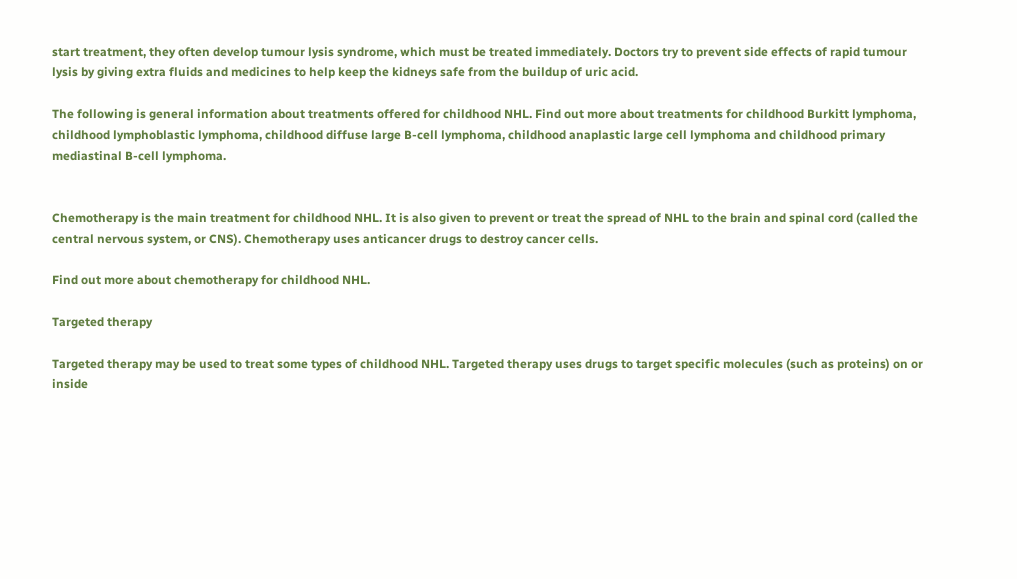start treatment, they often develop tumour lysis syndrome, which must be treated immediately. Doctors try to prevent side effects of rapid tumour lysis by giving extra fluids and medicines to help keep the kidneys safe from the buildup of uric acid.

The following is general information about treatments offered for childhood NHL. Find out more about treatments for childhood Burkitt lymphoma, childhood lymphoblastic lymphoma, childhood diffuse large B-cell lymphoma, childhood anaplastic large cell lymphoma and childhood primary mediastinal B-cell lymphoma.


Chemotherapy is the main treatment for childhood NHL. It is also given to prevent or treat the spread of NHL to the brain and spinal cord (called the central nervous system, or CNS). Chemotherapy uses anticancer drugs to destroy cancer cells.

Find out more about chemotherapy for childhood NHL.

Targeted therapy

Targeted therapy may be used to treat some types of childhood NHL. Targeted therapy uses drugs to target specific molecules (such as proteins) on or inside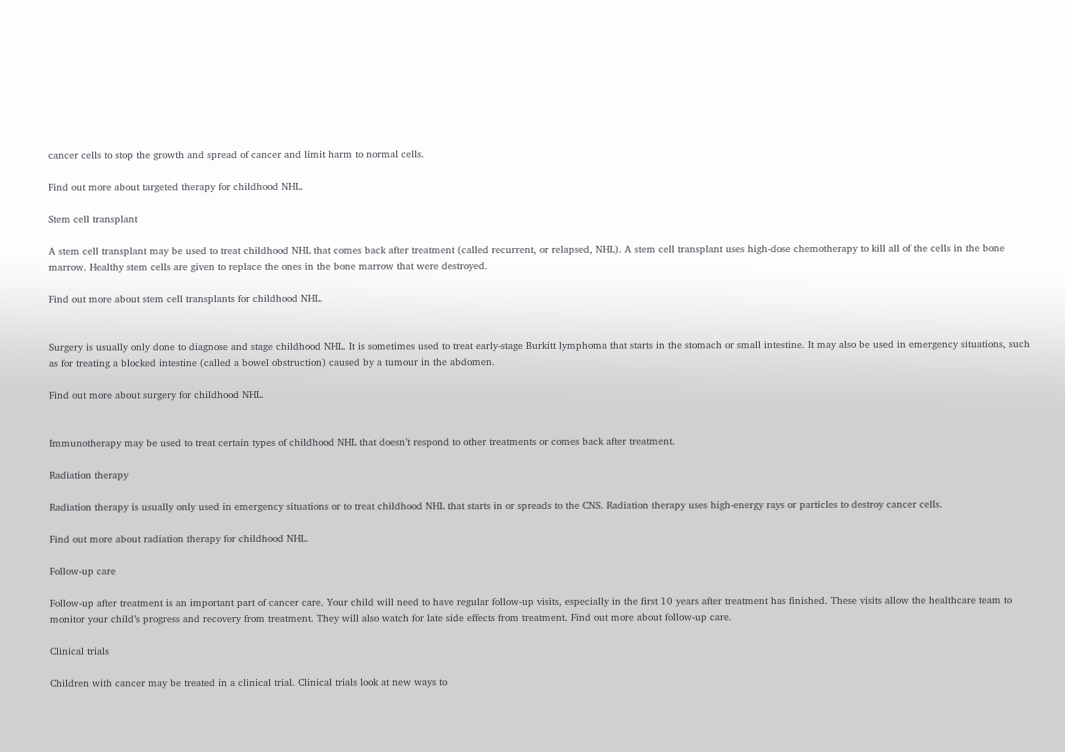cancer cells to stop the growth and spread of cancer and limit harm to normal cells.

Find out more about targeted therapy for childhood NHL.

Stem cell transplant

A stem cell transplant may be used to treat childhood NHL that comes back after treatment (called recurrent, or relapsed, NHL). A stem cell transplant uses high-dose chemotherapy to kill all of the cells in the bone marrow. Healthy stem cells are given to replace the ones in the bone marrow that were destroyed.

Find out more about stem cell transplants for childhood NHL.


Surgery is usually only done to diagnose and stage childhood NHL. It is sometimes used to treat early-stage Burkitt lymphoma that starts in the stomach or small intestine. It may also be used in emergency situations, such as for treating a blocked intestine (called a bowel obstruction) caused by a tumour in the abdomen.

Find out more about surgery for childhood NHL.


Immunotherapy may be used to treat certain types of childhood NHL that doesn’t respond to other treatments or comes back after treatment.

Radiation therapy

Radiation therapy is usually only used in emergency situations or to treat childhood NHL that starts in or spreads to the CNS. Radiation therapy uses high-energy rays or particles to destroy cancer cells.

Find out more about radiation therapy for childhood NHL.

Follow-up care

Follow-up after treatment is an important part of cancer care. Your child will need to have regular follow-up visits, especially in the first 10 years after treatment has finished. These visits allow the healthcare team to monitor your child’s progress and recovery from treatment. They will also watch for late side effects from treatment. Find out more about follow-up care.

Clinical trials

Children with cancer may be treated in a clinical trial. Clinical trials look at new ways to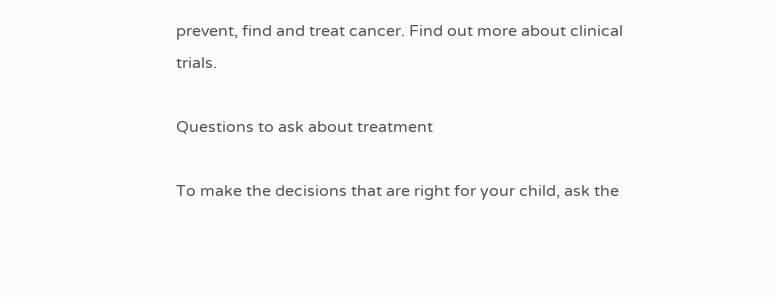prevent, find and treat cancer. Find out more about clinical trials.

Questions to ask about treatment

To make the decisions that are right for your child, ask the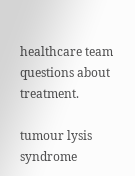healthcare team questions about treatment.

tumour lysis syndrome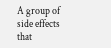A group of side effects that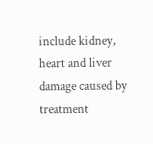include kidney, heart and liver damage caused by treatment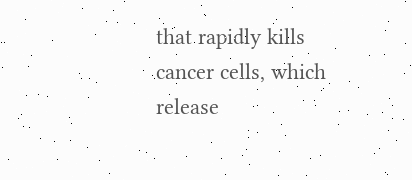that rapidly kills cancer cells, which release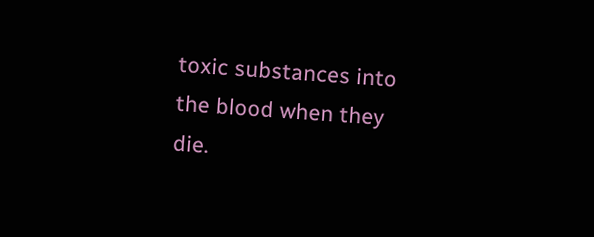toxic substances into the blood when they die.